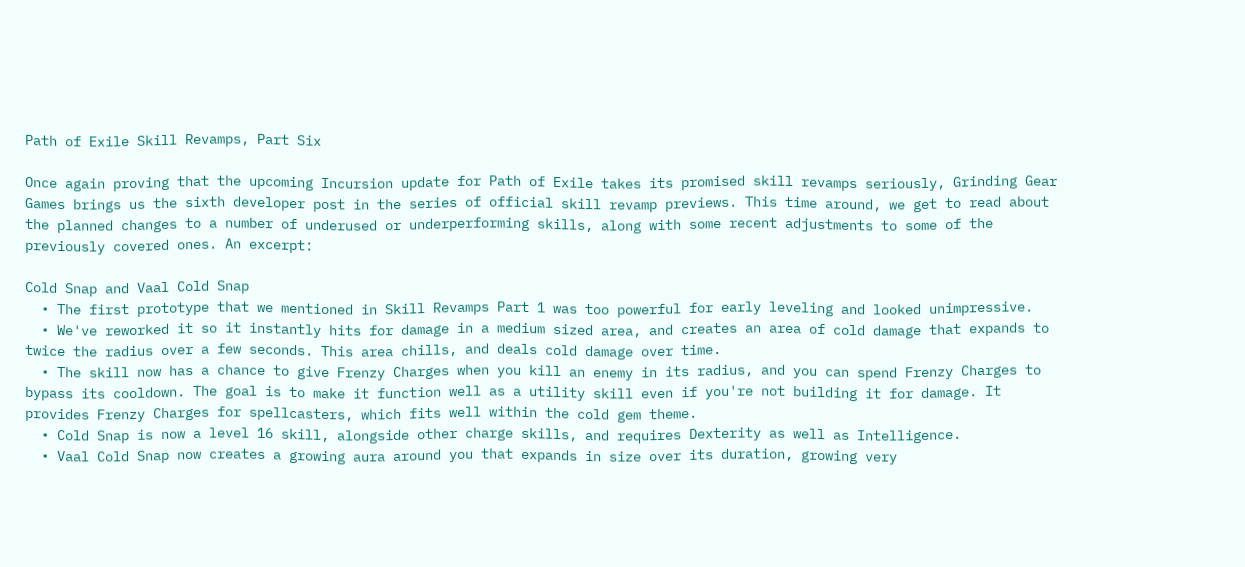Path of Exile Skill Revamps, Part Six

Once again proving that the upcoming Incursion update for Path of Exile takes its promised skill revamps seriously, Grinding Gear Games brings us the sixth developer post in the series of official skill revamp previews. This time around, we get to read about the planned changes to a number of underused or underperforming skills, along with some recent adjustments to some of the previously covered ones. An excerpt:

Cold Snap and Vaal Cold Snap
  • The first prototype that we mentioned in Skill Revamps Part 1 was too powerful for early leveling and looked unimpressive.
  • We've reworked it so it instantly hits for damage in a medium sized area, and creates an area of cold damage that expands to twice the radius over a few seconds. This area chills, and deals cold damage over time.
  • The skill now has a chance to give Frenzy Charges when you kill an enemy in its radius, and you can spend Frenzy Charges to bypass its cooldown. The goal is to make it function well as a utility skill even if you're not building it for damage. It provides Frenzy Charges for spellcasters, which fits well within the cold gem theme.
  • Cold Snap is now a level 16 skill, alongside other charge skills, and requires Dexterity as well as Intelligence.
  • Vaal Cold Snap now creates a growing aura around you that expands in size over its duration, growing very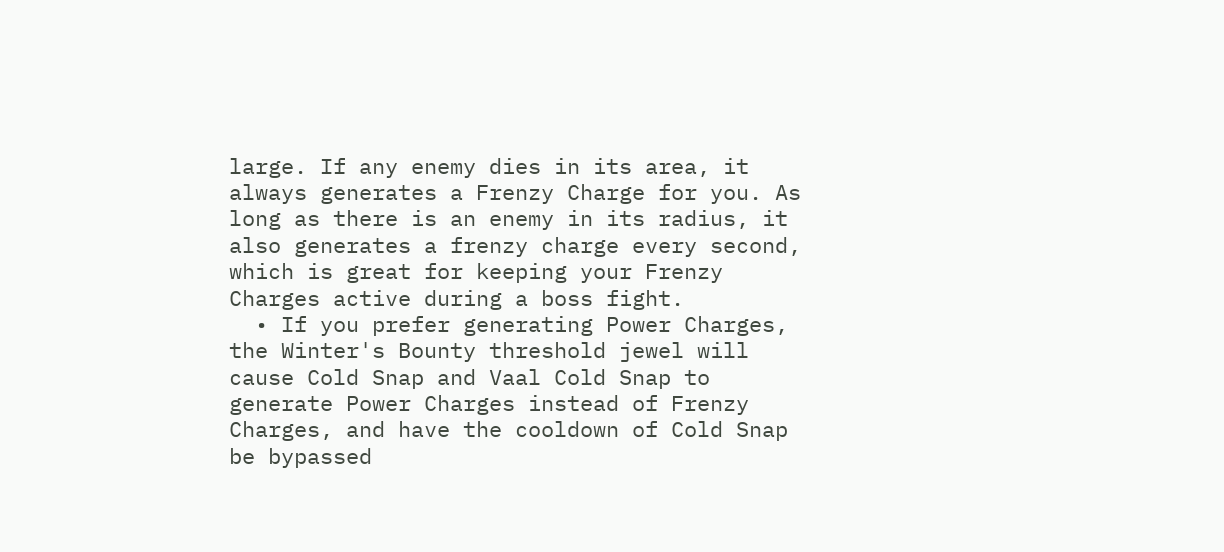large. If any enemy dies in its area, it always generates a Frenzy Charge for you. As long as there is an enemy in its radius, it also generates a frenzy charge every second, which is great for keeping your Frenzy Charges active during a boss fight.
  • If you prefer generating Power Charges, the Winter's Bounty threshold jewel will cause Cold Snap and Vaal Cold Snap to generate Power Charges instead of Frenzy Charges, and have the cooldown of Cold Snap be bypassed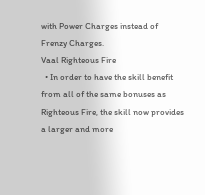with Power Charges instead of Frenzy Charges.
Vaal Righteous Fire
  • In order to have the skill benefit from all of the same bonuses as Righteous Fire, the skill now provides a larger and more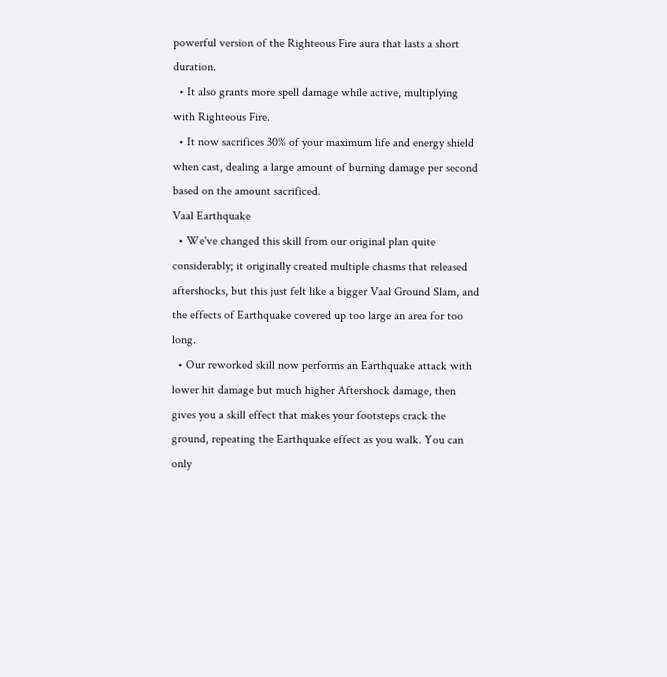powerful version of the Righteous Fire aura that lasts a short duration.
  • It also grants more spell damage while active, multiplying with Righteous Fire.
  • It now sacrifices 30% of your maximum life and energy shield when cast, dealing a large amount of burning damage per second based on the amount sacrificed.
Vaal Earthquake
  • We've changed this skill from our original plan quite considerably; it originally created multiple chasms that released aftershocks, but this just felt like a bigger Vaal Ground Slam, and the effects of Earthquake covered up too large an area for too long.
  • Our reworked skill now performs an Earthquake attack with lower hit damage but much higher Aftershock damage, then gives you a skill effect that makes your footsteps crack the ground, repeating the Earthquake effect as you walk. You can only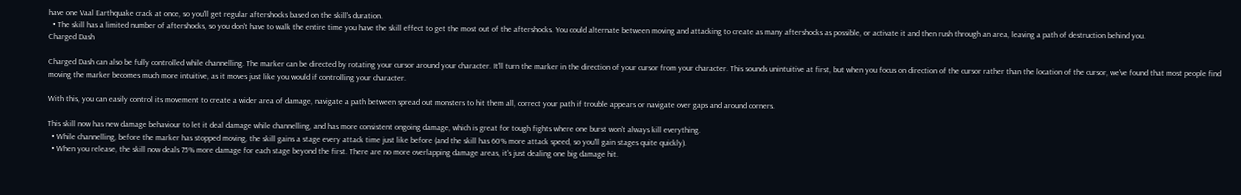have one Vaal Earthquake crack at once, so you'll get regular aftershocks based on the skill's duration.
  • The skill has a limited number of aftershocks, so you don't have to walk the entire time you have the skill effect to get the most out of the aftershocks. You could alternate between moving and attacking to create as many aftershocks as possible, or activate it and then rush through an area, leaving a path of destruction behind you.
Charged Dash

Charged Dash can also be fully controlled while channelling. The marker can be directed by rotating your cursor around your character. It'll turn the marker in the direction of your cursor from your character. This sounds unintuitive at first, but when you focus on direction of the cursor rather than the location of the cursor, we've found that most people find moving the marker becomes much more intuitive, as it moves just like you would if controlling your character.

With this, you can easily control its movement to create a wider area of damage, navigate a path between spread out monsters to hit them all, correct your path if trouble appears or navigate over gaps and around corners.

This skill now has new damage behaviour to let it deal damage while channelling, and has more consistent ongoing damage, which is great for tough fights where one burst won't always kill everything.
  • While channelling, before the marker has stopped moving, the skill gains a stage every attack time just like before (and the skill has 60% more attack speed, so you'll gain stages quite quickly).
  • When you release, the skill now deals 75% more damage for each stage beyond the first. There are no more overlapping damage areas, it's just dealing one big damage hit.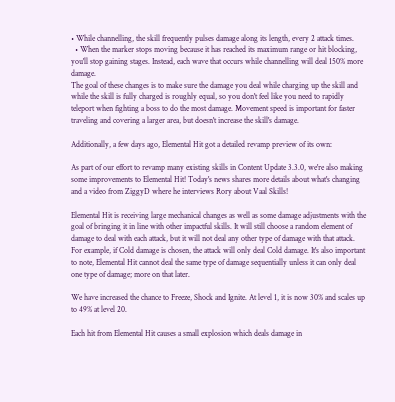• While channelling, the skill frequently pulses damage along its length, every 2 attack times.
  • When the marker stops moving because it has reached its maximum range or hit blocking, you'll stop gaining stages. Instead, each wave that occurs while channelling will deal 150% more damage.
The goal of these changes is to make sure the damage you deal while charging up the skill and while the skill is fully charged is roughly equal, so you don't feel like you need to rapidly teleport when fighting a boss to do the most damage. Movement speed is important for faster traveling and covering a larger area, but doesn't increase the skill's damage.

Additionally, a few days ago, Elemental Hit got a detailed revamp preview of its own:

As part of our effort to revamp many existing skills in Content Update 3.3.0, we're also making some improvements to Elemental Hit! Today's news shares more details about what's changing and a video from ZiggyD where he interviews Rory about Vaal Skills!

Elemental Hit is receiving large mechanical changes as well as some damage adjustments with the goal of bringing it in line with other impactful skills. It will still choose a random element of damage to deal with each attack, but it will not deal any other type of damage with that attack. For example, if Cold damage is chosen, the attack will only deal Cold damage. It's also important to note, Elemental Hit cannot deal the same type of damage sequentially unless it can only deal one type of damage; more on that later.

We have increased the chance to Freeze, Shock and Ignite. At level 1, it is now 30% and scales up to 49% at level 20.

Each hit from Elemental Hit causes a small explosion which deals damage in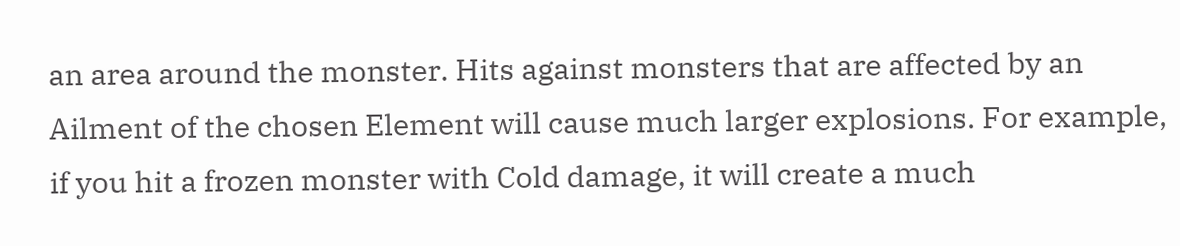an area around the monster. Hits against monsters that are affected by an Ailment of the chosen Element will cause much larger explosions. For example, if you hit a frozen monster with Cold damage, it will create a much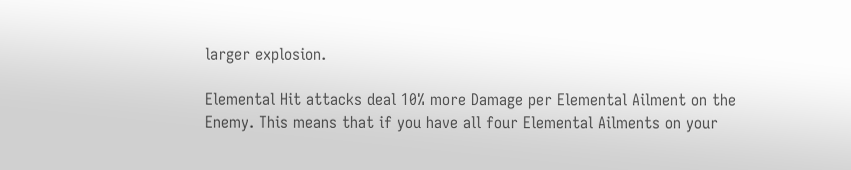larger explosion.

Elemental Hit attacks deal 10% more Damage per Elemental Ailment on the Enemy. This means that if you have all four Elemental Ailments on your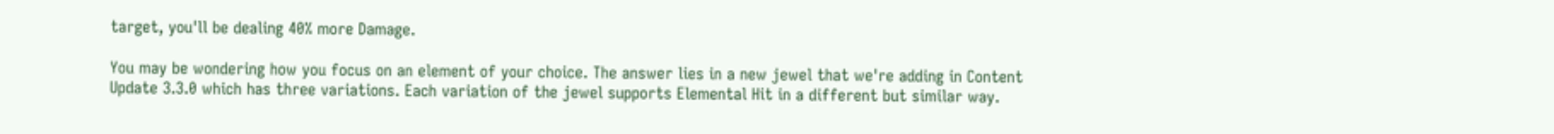target, you'll be dealing 40% more Damage.

You may be wondering how you focus on an element of your choice. The answer lies in a new jewel that we're adding in Content Update 3.3.0 which has three variations. Each variation of the jewel supports Elemental Hit in a different but similar way.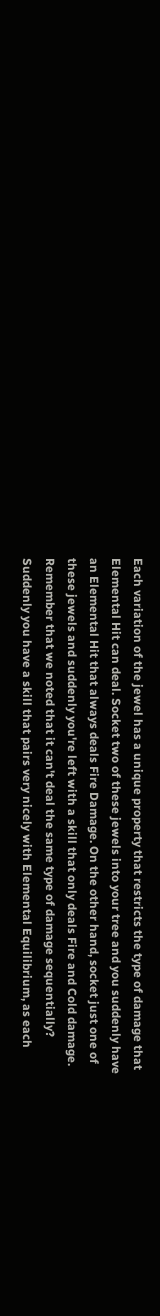Each variation of the jewel has a unique property that restricts the type of damage that Elemental Hit can deal. Socket two of these jewels into your tree and you suddenly have an Elemental Hit that always deals Fire Damage. On the other hand, socket just one of these jewels and suddenly you're left with a skill that only deals Fire and Cold damage. Remember that we noted that it can't deal the same type of damage sequentially? Suddenly you have a skill that pairs very nicely with Elemental Equilibrium, as each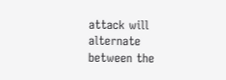attack will alternate between the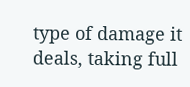type of damage it deals, taking full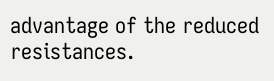advantage of the reduced resistances.